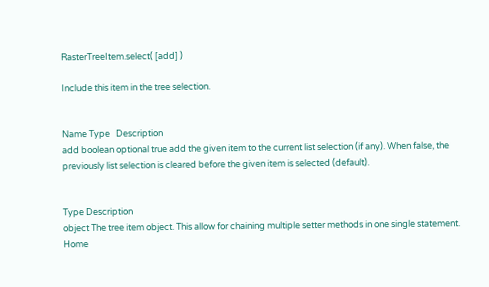RasterTreeItem.select( [add] )

Include this item in the tree selection.


Name Type   Description
add boolean optional true add the given item to the current list selection (if any). When false, the previously list selection is cleared before the given item is selected (default).


Type Description
object The tree item object. This allow for chaining multiple setter methods in one single statement.
Home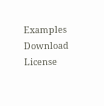Examples Download License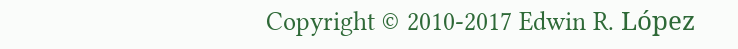Copyright © 2010-2017 Edwin R. López